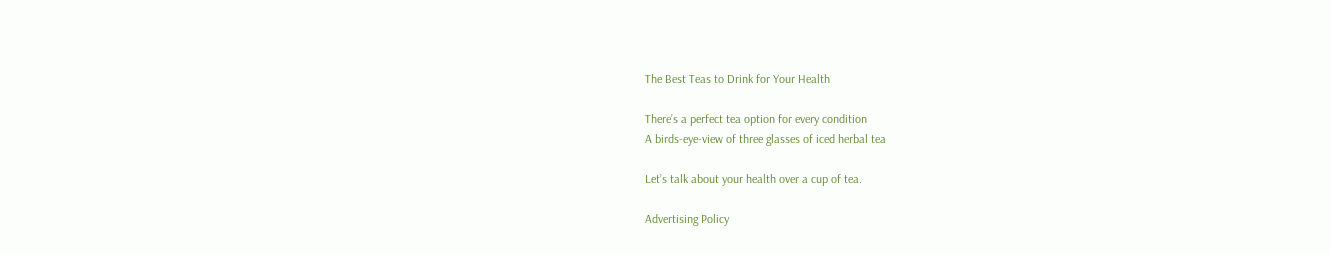The Best Teas to Drink for Your Health

There’s a perfect tea option for every condition
A birds-eye-view of three glasses of iced herbal tea

Let’s talk about your health over a cup of tea.

Advertising Policy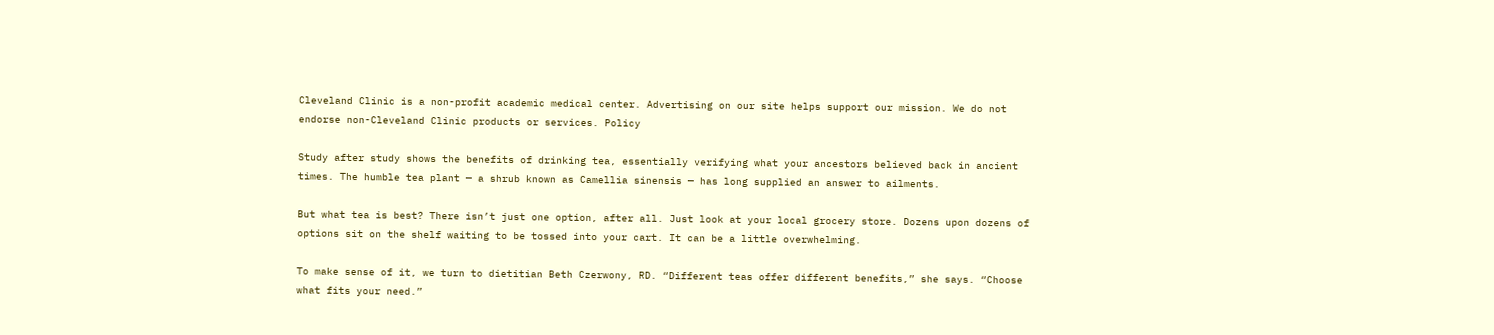Cleveland Clinic is a non-profit academic medical center. Advertising on our site helps support our mission. We do not endorse non-Cleveland Clinic products or services. Policy

Study after study shows the benefits of drinking tea, essentially verifying what your ancestors believed back in ancient times. The humble tea plant — a shrub known as Camellia sinensis — has long supplied an answer to ailments.

But what tea is best? There isn’t just one option, after all. Just look at your local grocery store. Dozens upon dozens of options sit on the shelf waiting to be tossed into your cart. It can be a little overwhelming.

To make sense of it, we turn to dietitian Beth Czerwony, RD. “Different teas offer different benefits,” she says. “Choose what fits your need.”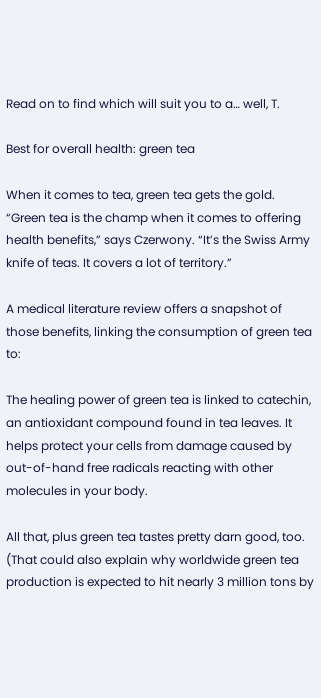Read on to find which will suit you to a… well, T.

Best for overall health: green tea

When it comes to tea, green tea gets the gold. “Green tea is the champ when it comes to offering health benefits,” says Czerwony. “It’s the Swiss Army knife of teas. It covers a lot of territory.”

A medical literature review offers a snapshot of those benefits, linking the consumption of green tea to:

The healing power of green tea is linked to catechin, an antioxidant compound found in tea leaves. It helps protect your cells from damage caused by out-of-hand free radicals reacting with other molecules in your body.

All that, plus green tea tastes pretty darn good, too. (That could also explain why worldwide green tea production is expected to hit nearly 3 million tons by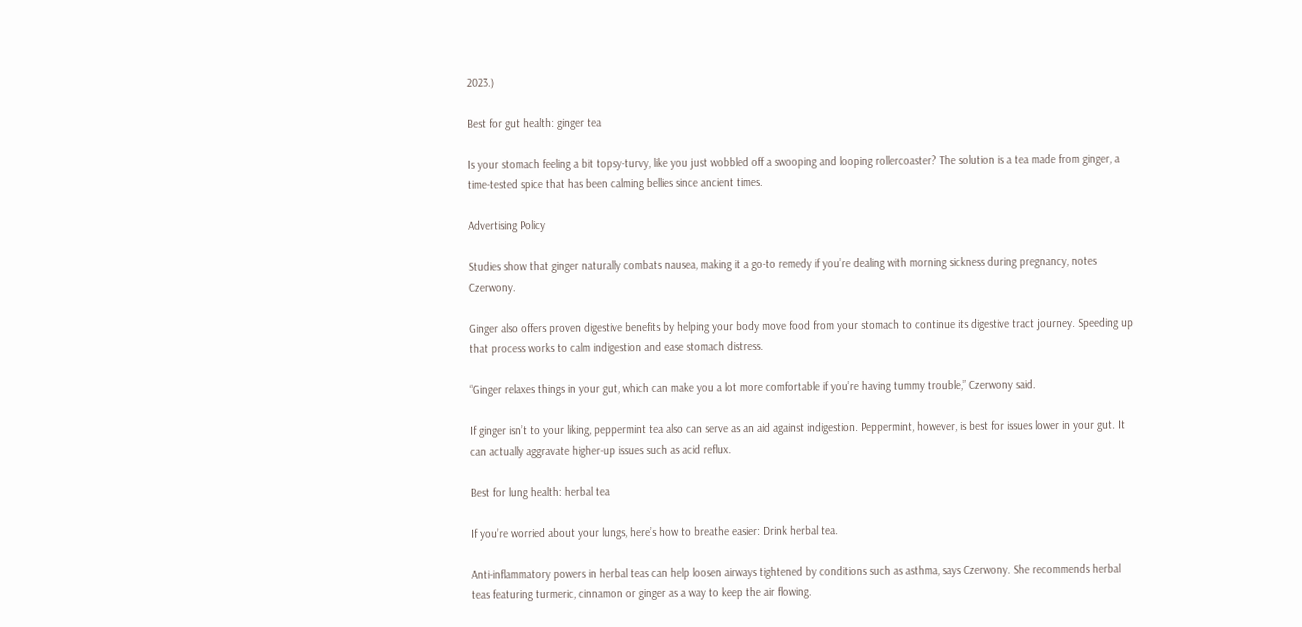2023.)

Best for gut health: ginger tea

Is your stomach feeling a bit topsy-turvy, like you just wobbled off a swooping and looping rollercoaster? The solution is a tea made from ginger, a time-tested spice that has been calming bellies since ancient times.

Advertising Policy

Studies show that ginger naturally combats nausea, making it a go-to remedy if you’re dealing with morning sickness during pregnancy, notes Czerwony.

Ginger also offers proven digestive benefits by helping your body move food from your stomach to continue its digestive tract journey. Speeding up that process works to calm indigestion and ease stomach distress.

“Ginger relaxes things in your gut, which can make you a lot more comfortable if you’re having tummy trouble,” Czerwony said.

If ginger isn’t to your liking, peppermint tea also can serve as an aid against indigestion. Peppermint, however, is best for issues lower in your gut. It can actually aggravate higher-up issues such as acid reflux.

Best for lung health: herbal tea

If you’re worried about your lungs, here’s how to breathe easier: Drink herbal tea.

Anti-inflammatory powers in herbal teas can help loosen airways tightened by conditions such as asthma, says Czerwony. She recommends herbal teas featuring turmeric, cinnamon or ginger as a way to keep the air flowing.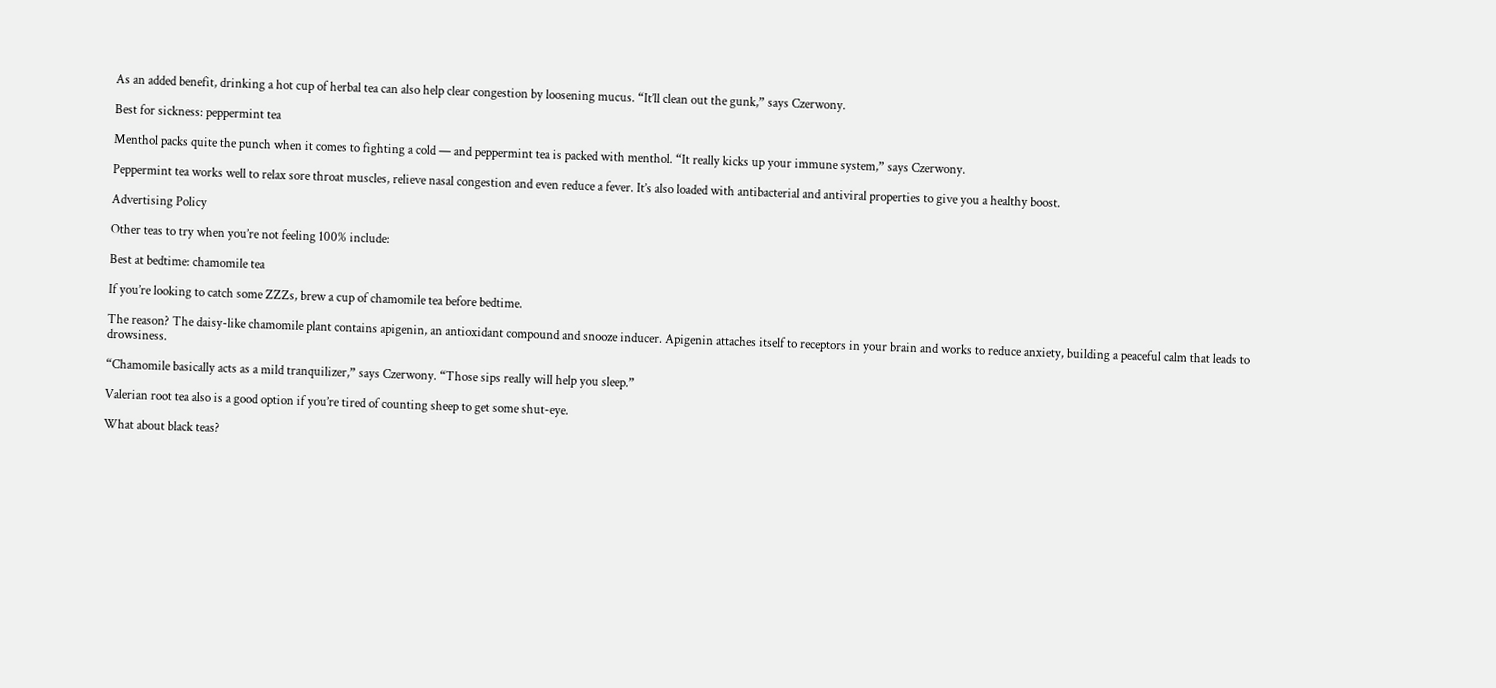As an added benefit, drinking a hot cup of herbal tea can also help clear congestion by loosening mucus. “It’ll clean out the gunk,” says Czerwony.

Best for sickness: peppermint tea

Menthol packs quite the punch when it comes to fighting a cold — and peppermint tea is packed with menthol. “It really kicks up your immune system,” says Czerwony.

Peppermint tea works well to relax sore throat muscles, relieve nasal congestion and even reduce a fever. It’s also loaded with antibacterial and antiviral properties to give you a healthy boost.

Advertising Policy

Other teas to try when you’re not feeling 100% include:

Best at bedtime: chamomile tea

If you’re looking to catch some ZZZs, brew a cup of chamomile tea before bedtime.

The reason? The daisy-like chamomile plant contains apigenin, an antioxidant compound and snooze inducer. Apigenin attaches itself to receptors in your brain and works to reduce anxiety, building a peaceful calm that leads to drowsiness.

“Chamomile basically acts as a mild tranquilizer,” says Czerwony. “Those sips really will help you sleep.”

Valerian root tea also is a good option if you’re tired of counting sheep to get some shut-eye.

What about black teas?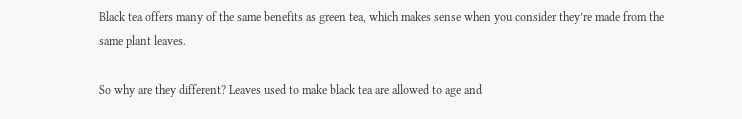Black tea offers many of the same benefits as green tea, which makes sense when you consider they’re made from the same plant leaves.

So why are they different? Leaves used to make black tea are allowed to age and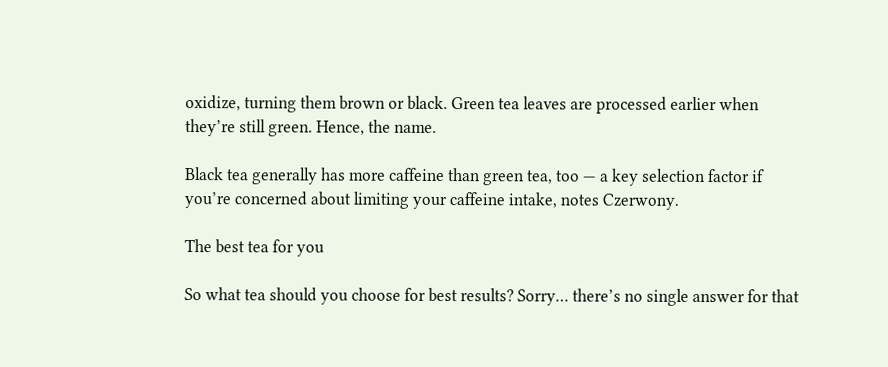oxidize, turning them brown or black. Green tea leaves are processed earlier when they’re still green. Hence, the name.

Black tea generally has more caffeine than green tea, too — a key selection factor if you’re concerned about limiting your caffeine intake, notes Czerwony.

The best tea for you

So what tea should you choose for best results? Sorry… there’s no single answer for that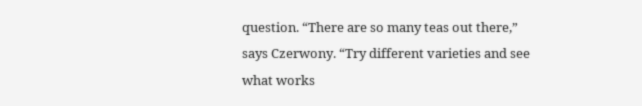question. “There are so many teas out there,” says Czerwony. “Try different varieties and see what works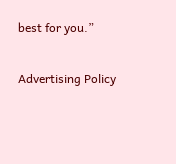best for you.”

Advertising Policy